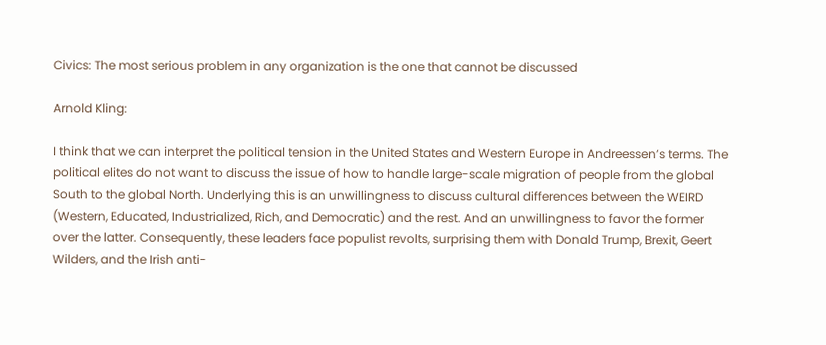Civics: The most serious problem in any organization is the one that cannot be discussed

Arnold Kling:

I think that we can interpret the political tension in the United States and Western Europe in Andreessen’s terms. The political elites do not want to discuss the issue of how to handle large-scale migration of people from the global South to the global North. Underlying this is an unwillingness to discuss cultural differences between the WEIRD (Western, Educated, Industrialized, Rich, and Democratic) and the rest. And an unwillingness to favor the former over the latter. Consequently, these leaders face populist revolts, surprising them with Donald Trump, Brexit, Geert Wilders, and the Irish anti-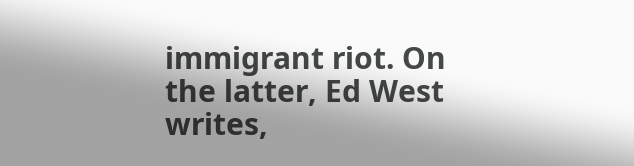immigrant riot. On the latter, Ed West writes,